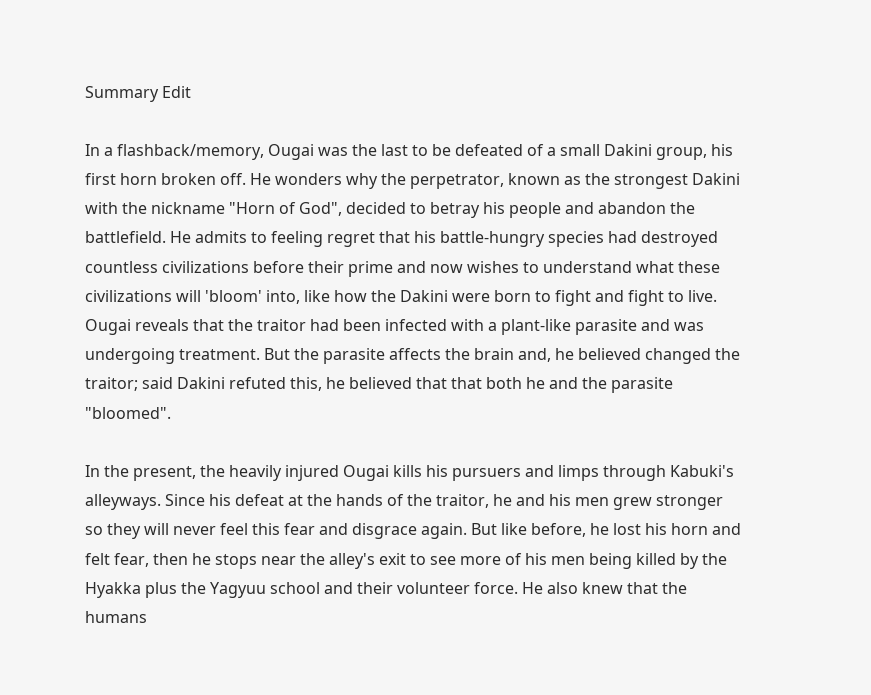Summary Edit

In a flashback/memory, Ougai was the last to be defeated of a small Dakini group, his first horn broken off. He wonders why the perpetrator, known as the strongest Dakini with the nickname "Horn of God", decided to betray his people and abandon the battlefield. He admits to feeling regret that his battle-hungry species had destroyed countless civilizations before their prime and now wishes to understand what these civilizations will 'bloom' into, like how the Dakini were born to fight and fight to live. Ougai reveals that the traitor had been infected with a plant-like parasite and was undergoing treatment. But the parasite affects the brain and, he believed changed the traitor; said Dakini refuted this, he believed that that both he and the parasite "bloomed".

In the present, the heavily injured Ougai kills his pursuers and limps through Kabuki's alleyways. Since his defeat at the hands of the traitor, he and his men grew stronger so they will never feel this fear and disgrace again. But like before, he lost his horn and felt fear, then he stops near the alley's exit to see more of his men being killed by the Hyakka plus the Yagyuu school and their volunteer force. He also knew that the humans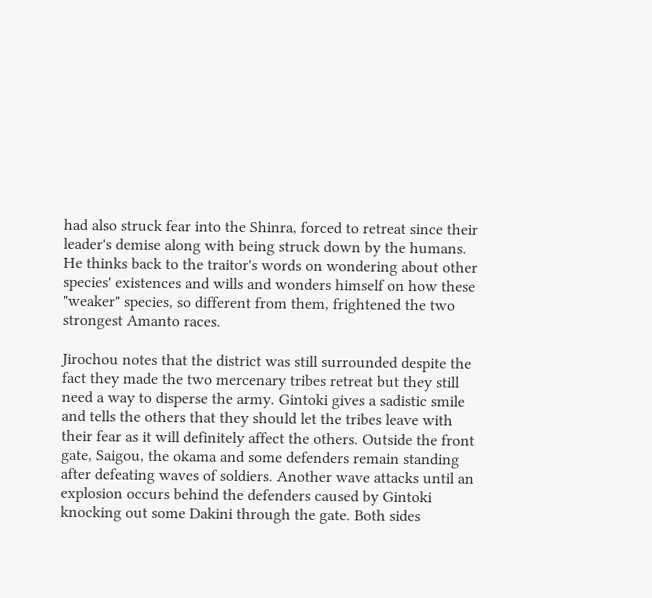had also struck fear into the Shinra, forced to retreat since their leader's demise along with being struck down by the humans. He thinks back to the traitor's words on wondering about other species' existences and wills and wonders himself on how these "weaker" species, so different from them, frightened the two strongest Amanto races.

Jirochou notes that the district was still surrounded despite the fact they made the two mercenary tribes retreat but they still need a way to disperse the army. Gintoki gives a sadistic smile and tells the others that they should let the tribes leave with their fear as it will definitely affect the others. Outside the front gate, Saigou, the okama and some defenders remain standing after defeating waves of soldiers. Another wave attacks until an explosion occurs behind the defenders caused by Gintoki knocking out some Dakini through the gate. Both sides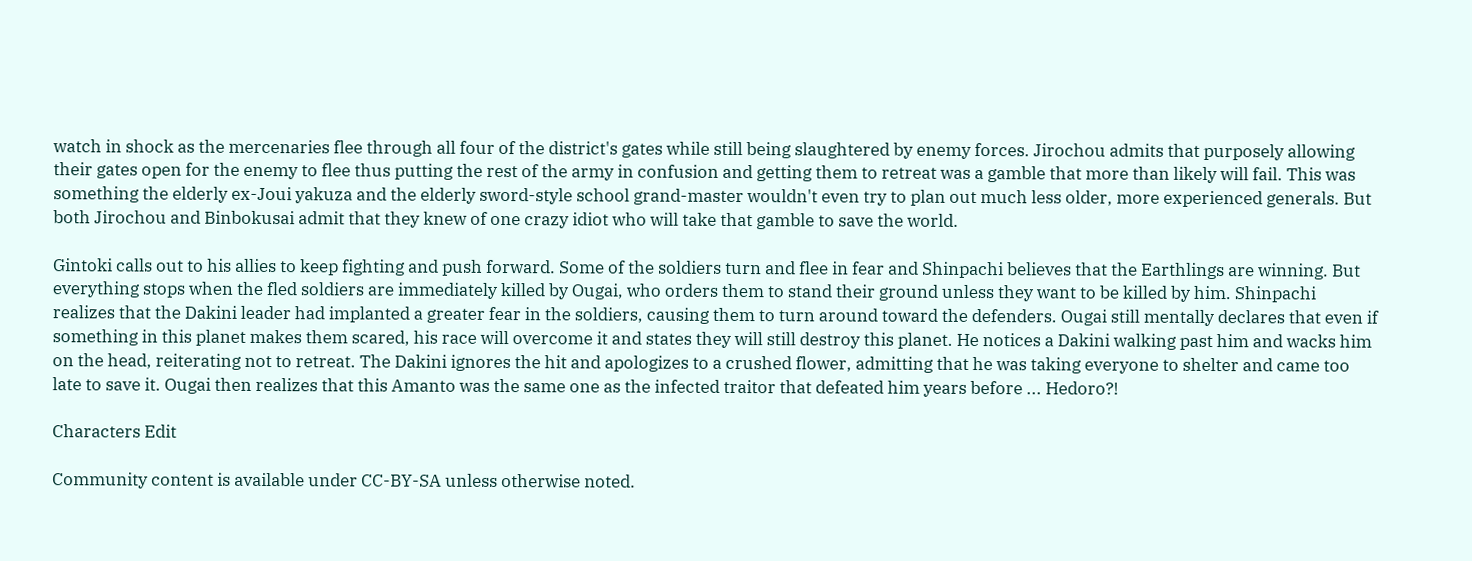watch in shock as the mercenaries flee through all four of the district's gates while still being slaughtered by enemy forces. Jirochou admits that purposely allowing their gates open for the enemy to flee thus putting the rest of the army in confusion and getting them to retreat was a gamble that more than likely will fail. This was something the elderly ex-Joui yakuza and the elderly sword-style school grand-master wouldn't even try to plan out much less older, more experienced generals. But both Jirochou and Binbokusai admit that they knew of one crazy idiot who will take that gamble to save the world.

Gintoki calls out to his allies to keep fighting and push forward. Some of the soldiers turn and flee in fear and Shinpachi believes that the Earthlings are winning. But everything stops when the fled soldiers are immediately killed by Ougai, who orders them to stand their ground unless they want to be killed by him. Shinpachi realizes that the Dakini leader had implanted a greater fear in the soldiers, causing them to turn around toward the defenders. Ougai still mentally declares that even if something in this planet makes them scared, his race will overcome it and states they will still destroy this planet. He notices a Dakini walking past him and wacks him on the head, reiterating not to retreat. The Dakini ignores the hit and apologizes to a crushed flower, admitting that he was taking everyone to shelter and came too late to save it. Ougai then realizes that this Amanto was the same one as the infected traitor that defeated him years before ... Hedoro?!

Characters Edit

Community content is available under CC-BY-SA unless otherwise noted.